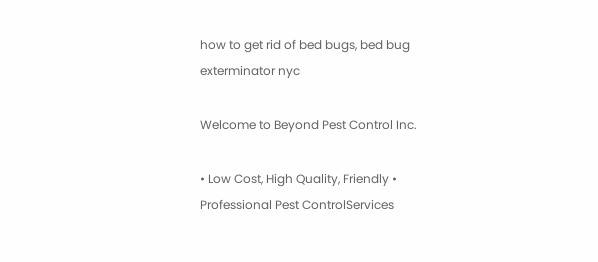how to get rid of bed bugs, bed bug exterminator nyc

Welcome to Beyond Pest Control Inc.

• Low Cost, High Quality, Friendly • Professional Pest ControlServices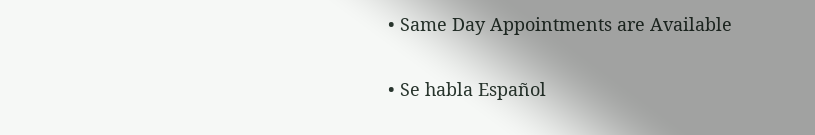• Same Day Appointments are Available

• Se habla Español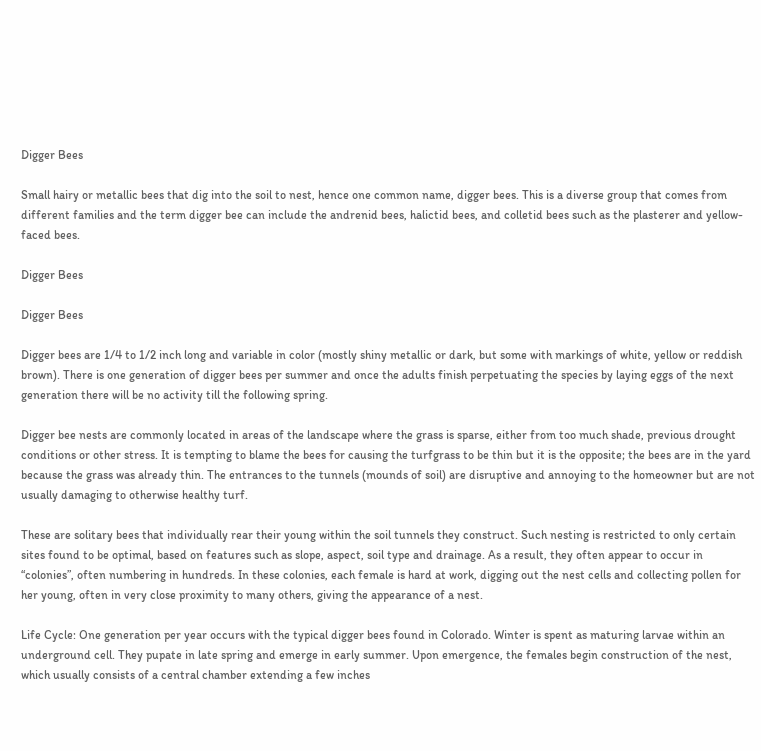Digger Bees

Small hairy or metallic bees that dig into the soil to nest, hence one common name, digger bees. This is a diverse group that comes from different families and the term digger bee can include the andrenid bees, halictid bees, and colletid bees such as the plasterer and yellow-faced bees.

Digger Bees

Digger Bees

Digger bees are 1/4 to 1/2 inch long and variable in color (mostly shiny metallic or dark, but some with markings of white, yellow or reddish brown). There is one generation of digger bees per summer and once the adults finish perpetuating the species by laying eggs of the next generation there will be no activity till the following spring.

Digger bee nests are commonly located in areas of the landscape where the grass is sparse, either from too much shade, previous drought conditions or other stress. It is tempting to blame the bees for causing the turfgrass to be thin but it is the opposite; the bees are in the yard because the grass was already thin. The entrances to the tunnels (mounds of soil) are disruptive and annoying to the homeowner but are not usually damaging to otherwise healthy turf.

These are solitary bees that individually rear their young within the soil tunnels they construct. Such nesting is restricted to only certain sites found to be optimal, based on features such as slope, aspect, soil type and drainage. As a result, they often appear to occur in “colonies”, often numbering in hundreds. In these colonies, each female is hard at work, digging out the nest cells and collecting pollen for her young, often in very close proximity to many others, giving the appearance of a nest.

Life Cycle: One generation per year occurs with the typical digger bees found in Colorado. Winter is spent as maturing larvae within an underground cell. They pupate in late spring and emerge in early summer. Upon emergence, the females begin construction of the nest, which usually consists of a central chamber extending a few inches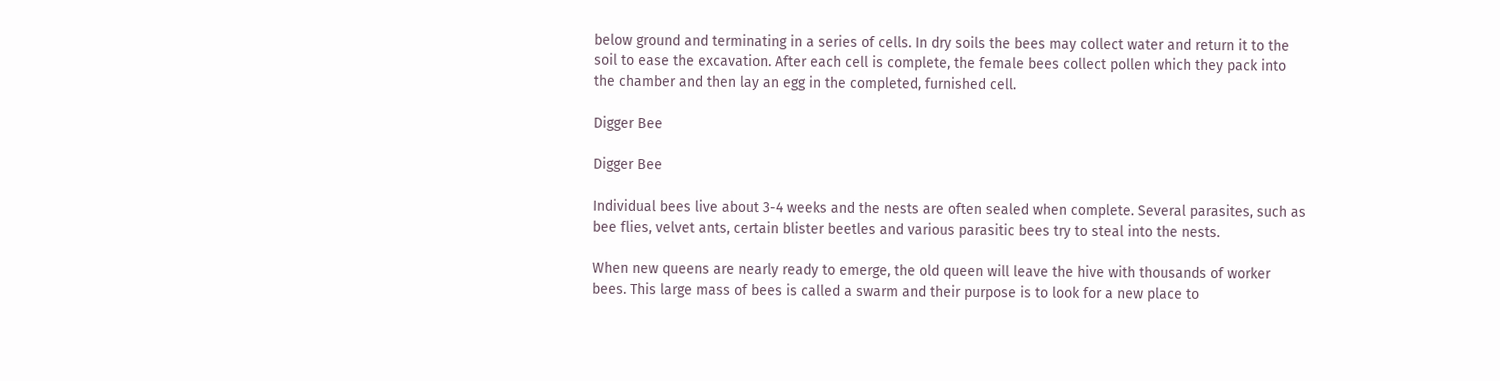below ground and terminating in a series of cells. In dry soils the bees may collect water and return it to the soil to ease the excavation. After each cell is complete, the female bees collect pollen which they pack into the chamber and then lay an egg in the completed, furnished cell.

Digger Bee

Digger Bee

Individual bees live about 3-4 weeks and the nests are often sealed when complete. Several parasites, such as bee flies, velvet ants, certain blister beetles and various parasitic bees try to steal into the nests.

When new queens are nearly ready to emerge, the old queen will leave the hive with thousands of worker bees. This large mass of bees is called a swarm and their purpose is to look for a new place to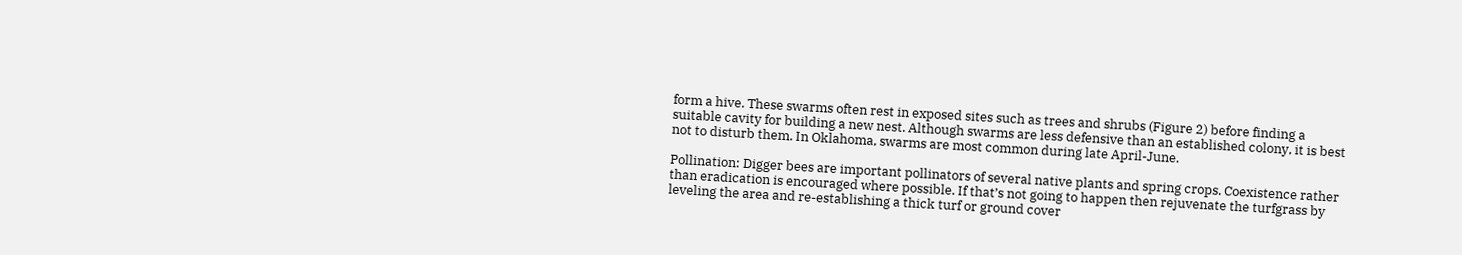form a hive. These swarms often rest in exposed sites such as trees and shrubs (Figure 2) before finding a suitable cavity for building a new nest. Although swarms are less defensive than an established colony, it is best not to disturb them. In Oklahoma, swarms are most common during late April-June.

Pollination: Digger bees are important pollinators of several native plants and spring crops. Coexistence rather than eradication is encouraged where possible. If that’s not going to happen then rejuvenate the turfgrass by leveling the area and re-establishing a thick turf or ground cover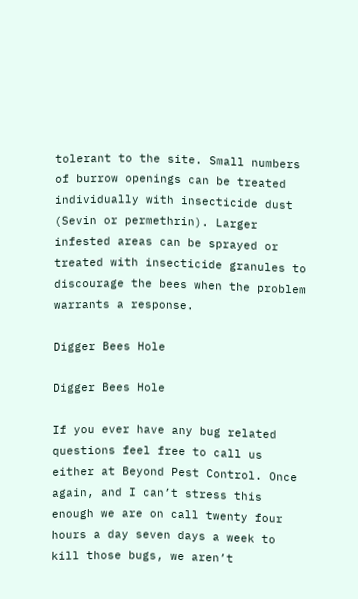tolerant to the site. Small numbers of burrow openings can be treated individually with insecticide dust (Sevin or permethrin). Larger infested areas can be sprayed or treated with insecticide granules to discourage the bees when the problem warrants a response.

Digger Bees Hole

Digger Bees Hole

If you ever have any bug related questions feel free to call us either at Beyond Pest Control. Once again, and I can’t stress this enough we are on call twenty four hours a day seven days a week to kill those bugs, we aren’t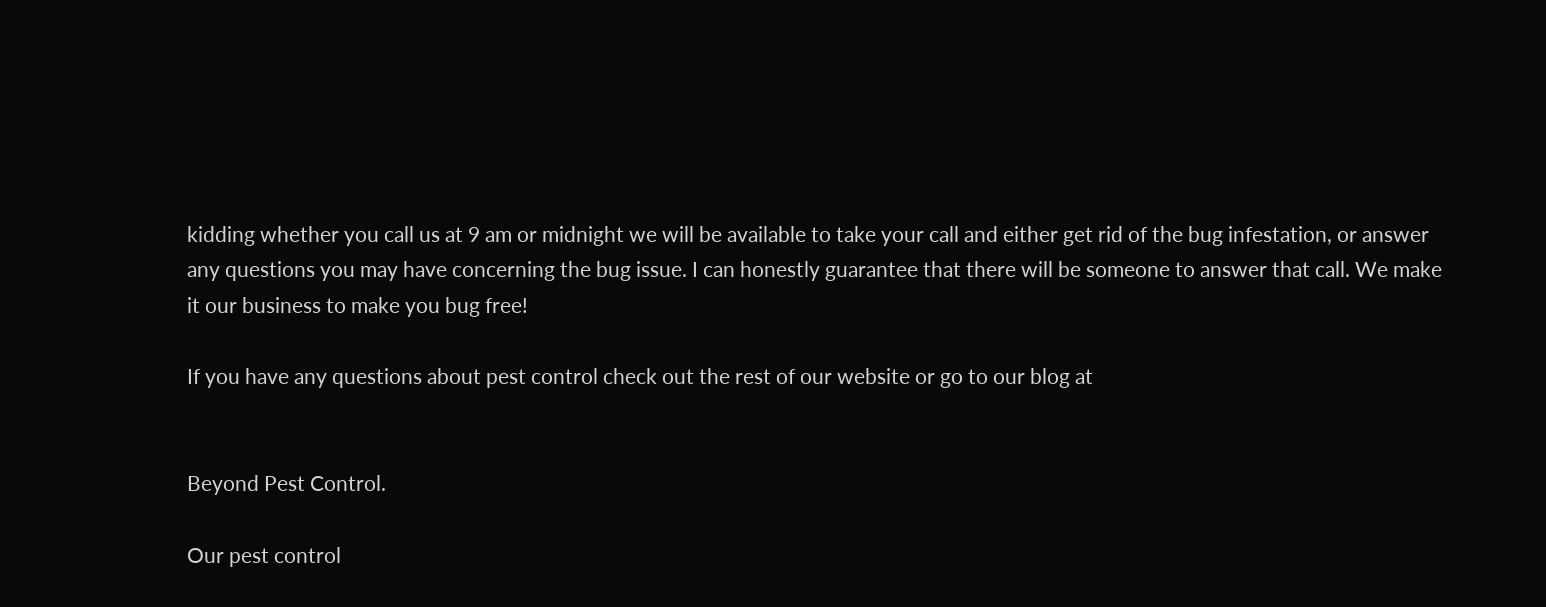kidding whether you call us at 9 am or midnight we will be available to take your call and either get rid of the bug infestation, or answer any questions you may have concerning the bug issue. I can honestly guarantee that there will be someone to answer that call. We make it our business to make you bug free!

If you have any questions about pest control check out the rest of our website or go to our blog at


Beyond Pest Control.

Our pest control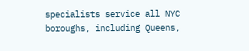specialists service all NYC boroughs, including Queens,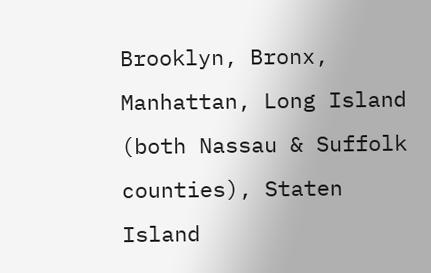Brooklyn, Bronx, Manhattan, Long Island (both Nassau & Suffolk counties), Staten Island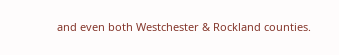and even both Westchester & Rockland counties.